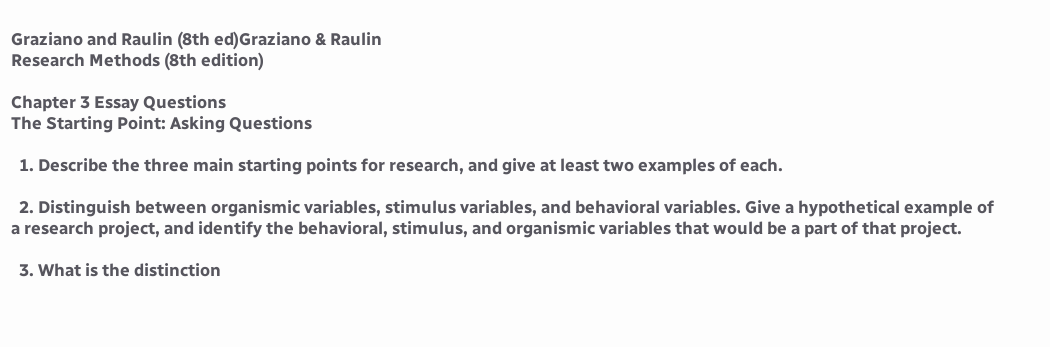Graziano and Raulin (8th ed)Graziano & Raulin
Research Methods (8th edition)

Chapter 3 Essay Questions
The Starting Point: Asking Questions

  1. Describe the three main starting points for research, and give at least two examples of each.

  2. Distinguish between organismic variables, stimulus variables, and behavioral variables. Give a hypothetical example of a research project, and identify the behavioral, stimulus, and organismic variables that would be a part of that project.

  3. What is the distinction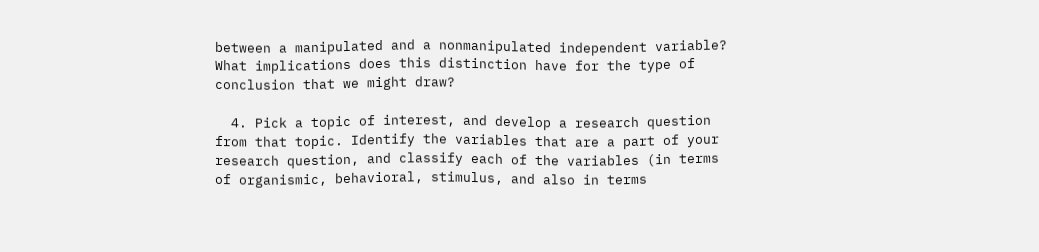between a manipulated and a nonmanipulated independent variable? What implications does this distinction have for the type of conclusion that we might draw?

  4. Pick a topic of interest, and develop a research question from that topic. Identify the variables that are a part of your research question, and classify each of the variables (in terms of organismic, behavioral, stimulus, and also in terms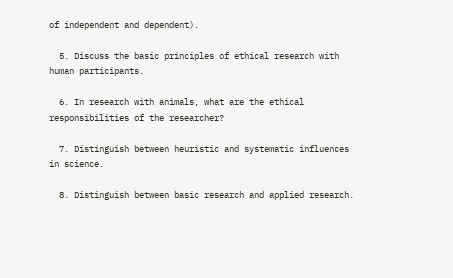of independent and dependent).

  5. Discuss the basic principles of ethical research with human participants.

  6. In research with animals, what are the ethical responsibilities of the researcher?

  7. Distinguish between heuristic and systematic influences in science.

  8. Distinguish between basic research and applied research.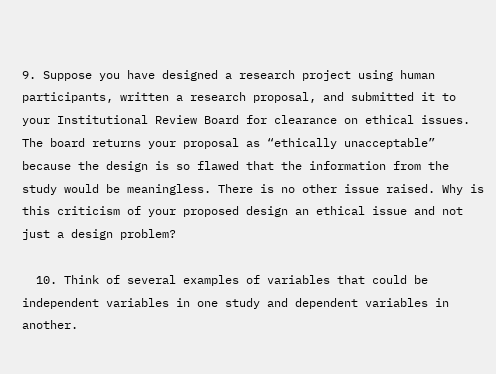9. Suppose you have designed a research project using human participants, written a research proposal, and submitted it to your Institutional Review Board for clearance on ethical issues. The board returns your proposal as “ethically unacceptable” because the design is so flawed that the information from the study would be meaningless. There is no other issue raised. Why is this criticism of your proposed design an ethical issue and not just a design problem?

  10. Think of several examples of variables that could be independent variables in one study and dependent variables in another.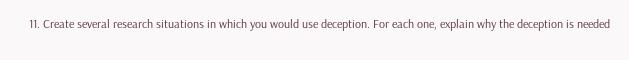11. Create several research situations in which you would use deception. For each one, explain why the deception is needed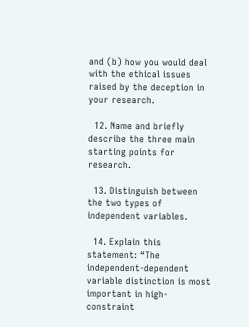and (b) how you would deal with the ethical issues raised by the deception in your research.

  12. Name and briefly describe the three main starting points for research.

  13. Distinguish between the two types of independent variables.

  14. Explain this statement: “The independent-dependent variable distinction is most important in high-constraint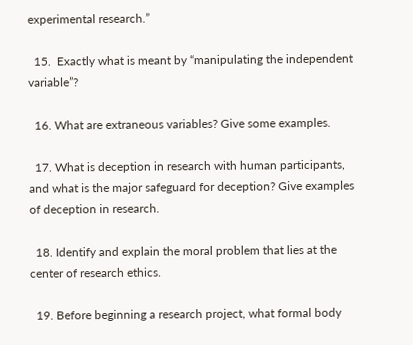experimental research.”

  15.  Exactly what is meant by “manipulating the independent variable”?

  16. What are extraneous variables? Give some examples.

  17. What is deception in research with human participants, and what is the major safeguard for deception? Give examples of deception in research.

  18. Identify and explain the moral problem that lies at the center of research ethics.

  19. Before beginning a research project, what formal body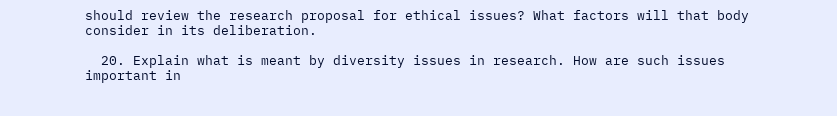should review the research proposal for ethical issues? What factors will that body consider in its deliberation.

  20. Explain what is meant by diversity issues in research. How are such issues important in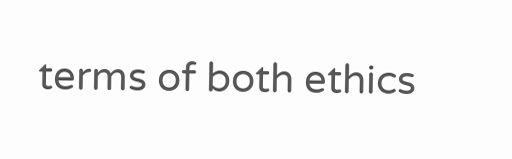terms of both ethics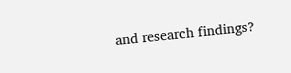and research findings?